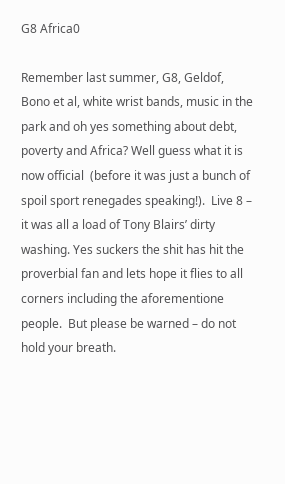G8 Africa0

Remember last summer, G8, Geldof, Bono et al, white wrist bands, music in the park and oh yes something about debt, poverty and Africa? Well guess what it is now official  (before it was just a bunch of spoil sport renegades speaking!).  Live 8 – it was all a load of Tony Blairs’ dirty washing. Yes suckers the shit has hit the proverbial fan and lets hope it flies to all corners including the aforementione people.  But please be warned – do not hold your breath.